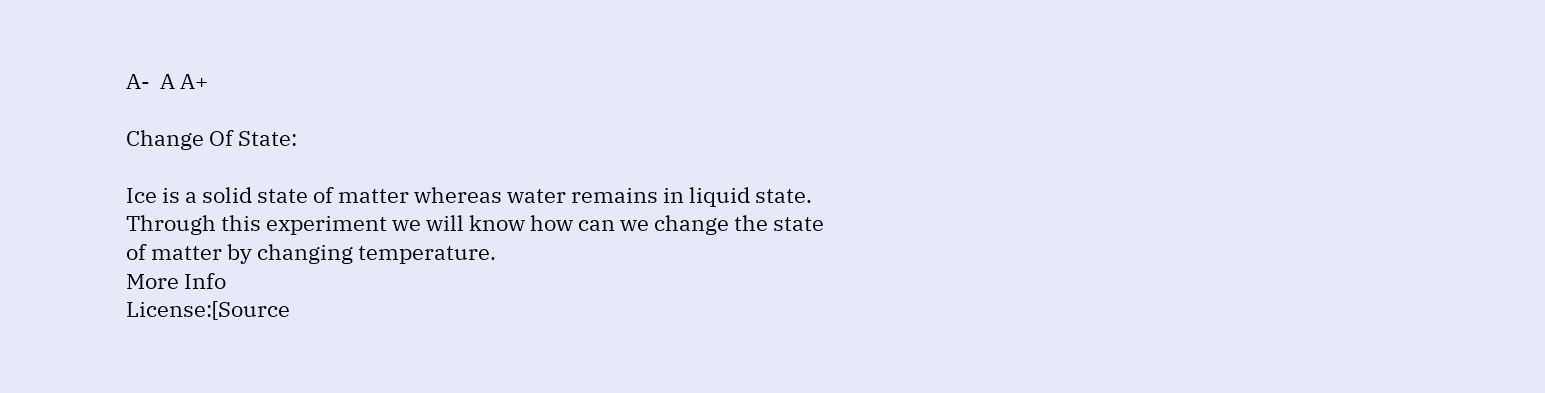A-  A A+

Change Of State:

Ice is a solid state of matter whereas water remains in liquid state. Through this experiment we will know how can we change the state of matter by changing temperature.
More Info
License:[Source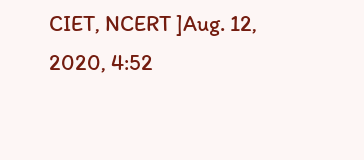CIET, NCERT ]Aug. 12, 2020, 4:52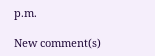p.m.

New comment(s)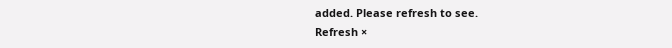added. Please refresh to see.
Refresh ×